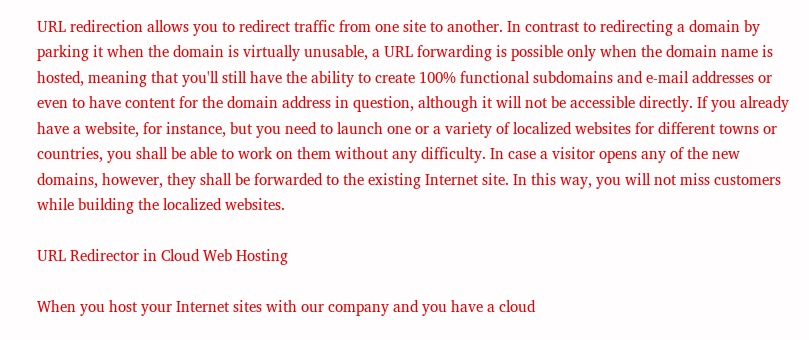URL redirection allows you to redirect traffic from one site to another. In contrast to redirecting a domain by parking it when the domain is virtually unusable, a URL forwarding is possible only when the domain name is hosted, meaning that you'll still have the ability to create 100% functional subdomains and e-mail addresses or even to have content for the domain address in question, although it will not be accessible directly. If you already have a website, for instance, but you need to launch one or a variety of localized websites for different towns or countries, you shall be able to work on them without any difficulty. In case a visitor opens any of the new domains, however, they shall be forwarded to the existing Internet site. In this way, you will not miss customers while building the localized websites.

URL Redirector in Cloud Web Hosting

When you host your Internet sites with our company and you have a cloud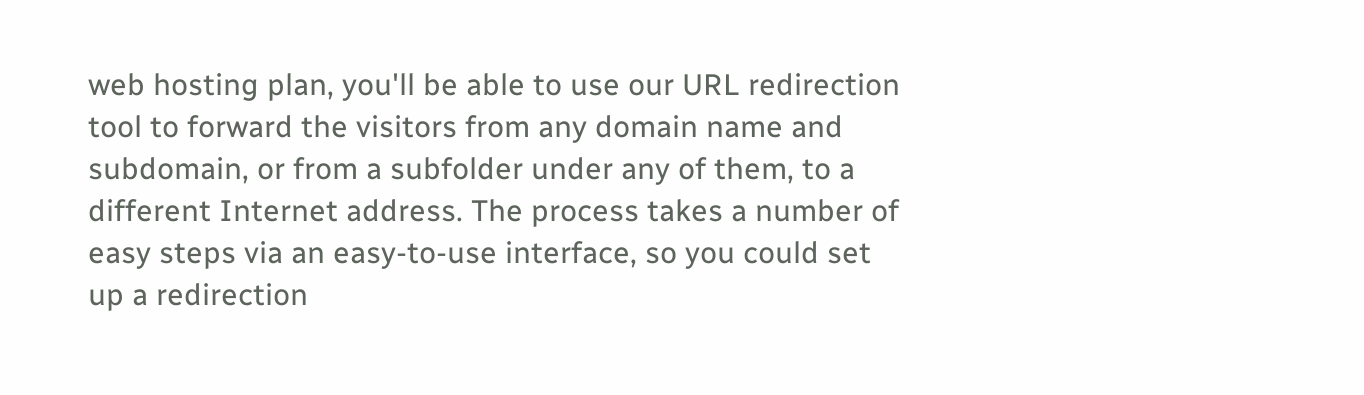web hosting plan, you'll be able to use our URL redirection tool to forward the visitors from any domain name and subdomain, or from a subfolder under any of them, to a different Internet address. The process takes a number of easy steps via an easy-to-use interface, so you could set up a redirection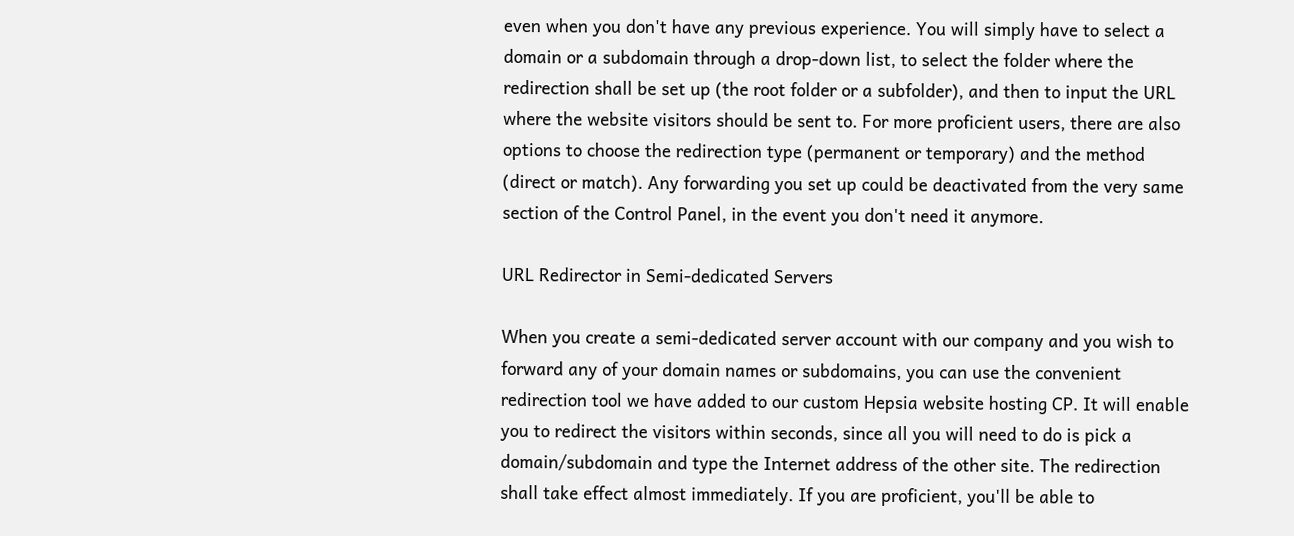even when you don't have any previous experience. You will simply have to select a domain or a subdomain through a drop-down list, to select the folder where the redirection shall be set up (the root folder or a subfolder), and then to input the URL where the website visitors should be sent to. For more proficient users, there are also options to choose the redirection type (permanent or temporary) and the method (direct or match). Any forwarding you set up could be deactivated from the very same section of the Control Panel, in the event you don't need it anymore.

URL Redirector in Semi-dedicated Servers

When you create a semi-dedicated server account with our company and you wish to forward any of your domain names or subdomains, you can use the convenient redirection tool we have added to our custom Hepsia website hosting CP. It will enable you to redirect the visitors within seconds, since all you will need to do is pick a domain/subdomain and type the Internet address of the other site. The redirection shall take effect almost immediately. If you are proficient, you'll be able to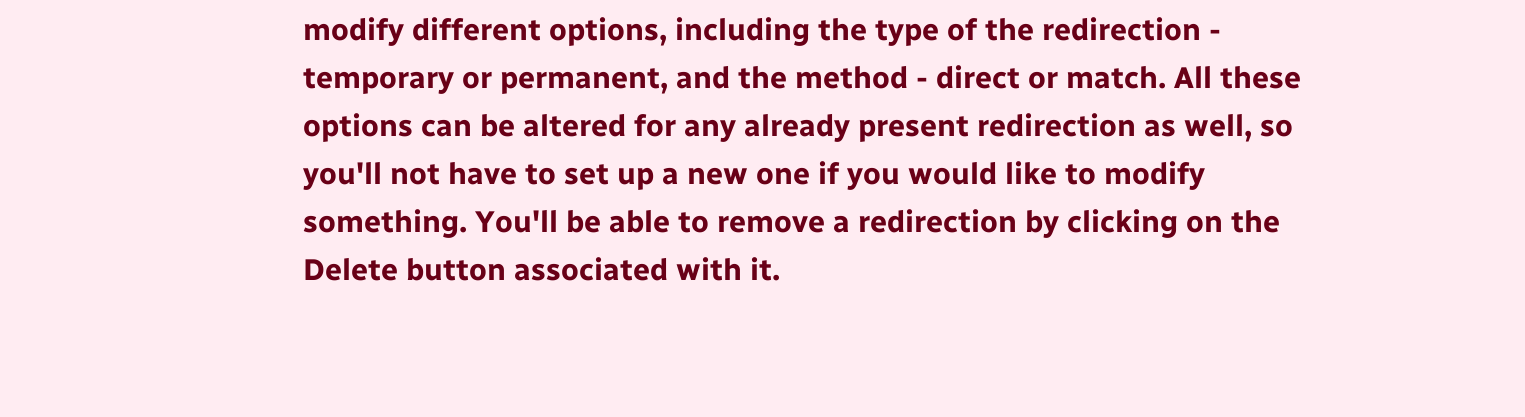modify different options, including the type of the redirection - temporary or permanent, and the method - direct or match. All these options can be altered for any already present redirection as well, so you'll not have to set up a new one if you would like to modify something. You'll be able to remove a redirection by clicking on the Delete button associated with it.